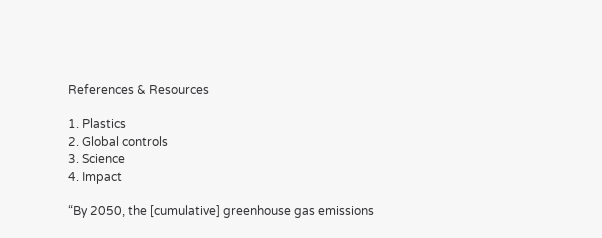References & Resources

1. Plastics
2. Global controls
3. Science
4. Impact

“By 2050, the [cumulative] greenhouse gas emissions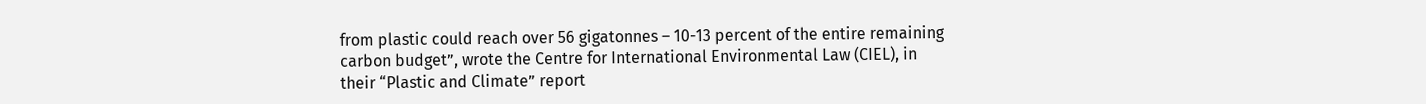from plastic could reach over 56 gigatonnes – 10-13 percent of the entire remaining carbon budget”, wrote the Centre for International Environmental Law (CIEL), in their “Plastic and Climate” report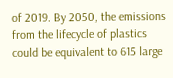of 2019. By 2050, the emissions from the lifecycle of plastics could be equivalent to 615 large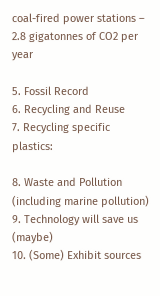coal-fired power stations – 2.8 gigatonnes of CO2 per year

5. Fossil Record
6. Recycling and Reuse
7. Recycling specific plastics:

8. Waste and Pollution (including marine pollution)
9. Technology will save us (maybe)
10. (Some) Exhibit sources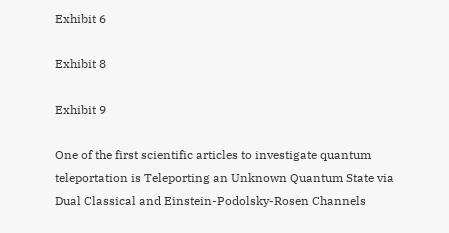Exhibit 6

Exhibit 8

Exhibit 9

One of the first scientific articles to investigate quantum teleportation is Teleporting an Unknown Quantum State via Dual Classical and Einstein-Podolsky-Rosen Channels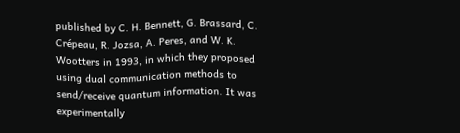published by C. H. Bennett, G. Brassard, C. Crépeau, R. Jozsa, A. Peres, and W. K. Wootters in 1993, in which they proposed using dual communication methods to send/receive quantum information. It was experimentally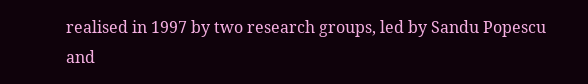realised in 1997 by two research groups, led by Sandu Popescu and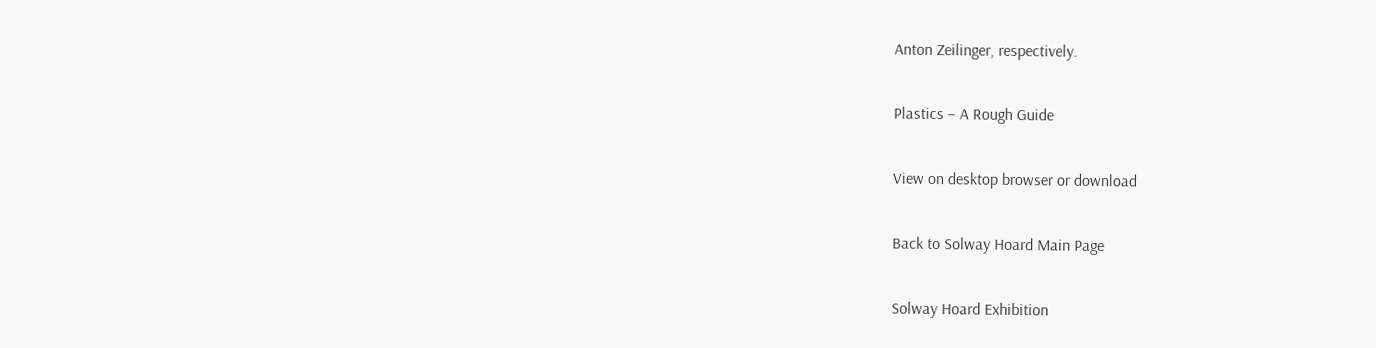Anton Zeilinger, respectively.

Plastics – A Rough Guide

View on desktop browser or download

Back to Solway Hoard Main Page

Solway Hoard Exhibition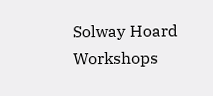Solway Hoard Workshops